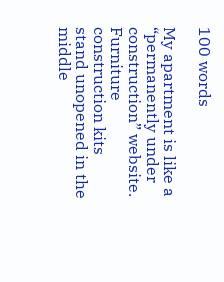100 words

My apartment is like a “permanently under construction” website. Furniture construction kits stand unopened in the middle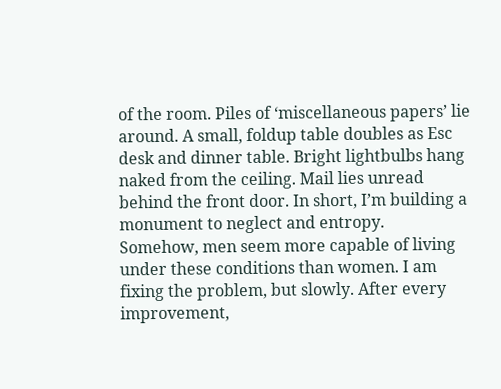of the room. Piles of ‘miscellaneous papers’ lie around. A small, foldup table doubles as Esc desk and dinner table. Bright lightbulbs hang naked from the ceiling. Mail lies unread behind the front door. In short, I’m building a monument to neglect and entropy.
Somehow, men seem more capable of living under these conditions than women. I am fixing the problem, but slowly. After every improvement,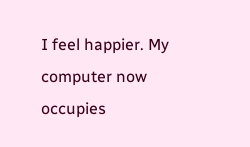I feel happier. My computer now occupies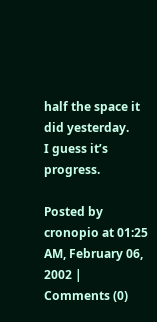half the space it did yesterday.
I guess it’s progress.

Posted by cronopio at 01:25 AM, February 06, 2002 | Comments (0)